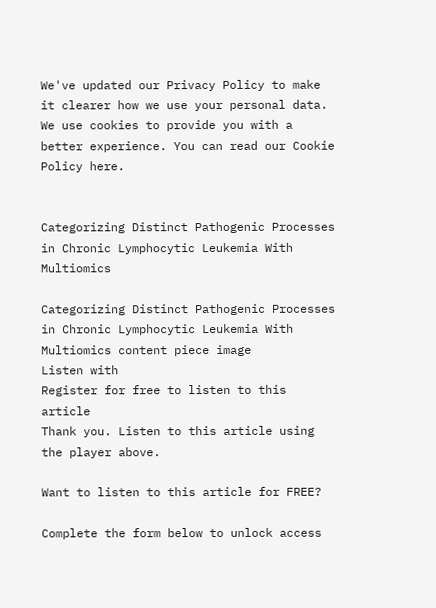We've updated our Privacy Policy to make it clearer how we use your personal data. We use cookies to provide you with a better experience. You can read our Cookie Policy here.


Categorizing Distinct Pathogenic Processes in Chronic Lymphocytic Leukemia With Multiomics

Categorizing Distinct Pathogenic Processes in Chronic Lymphocytic Leukemia With Multiomics content piece image
Listen with
Register for free to listen to this article
Thank you. Listen to this article using the player above.

Want to listen to this article for FREE?

Complete the form below to unlock access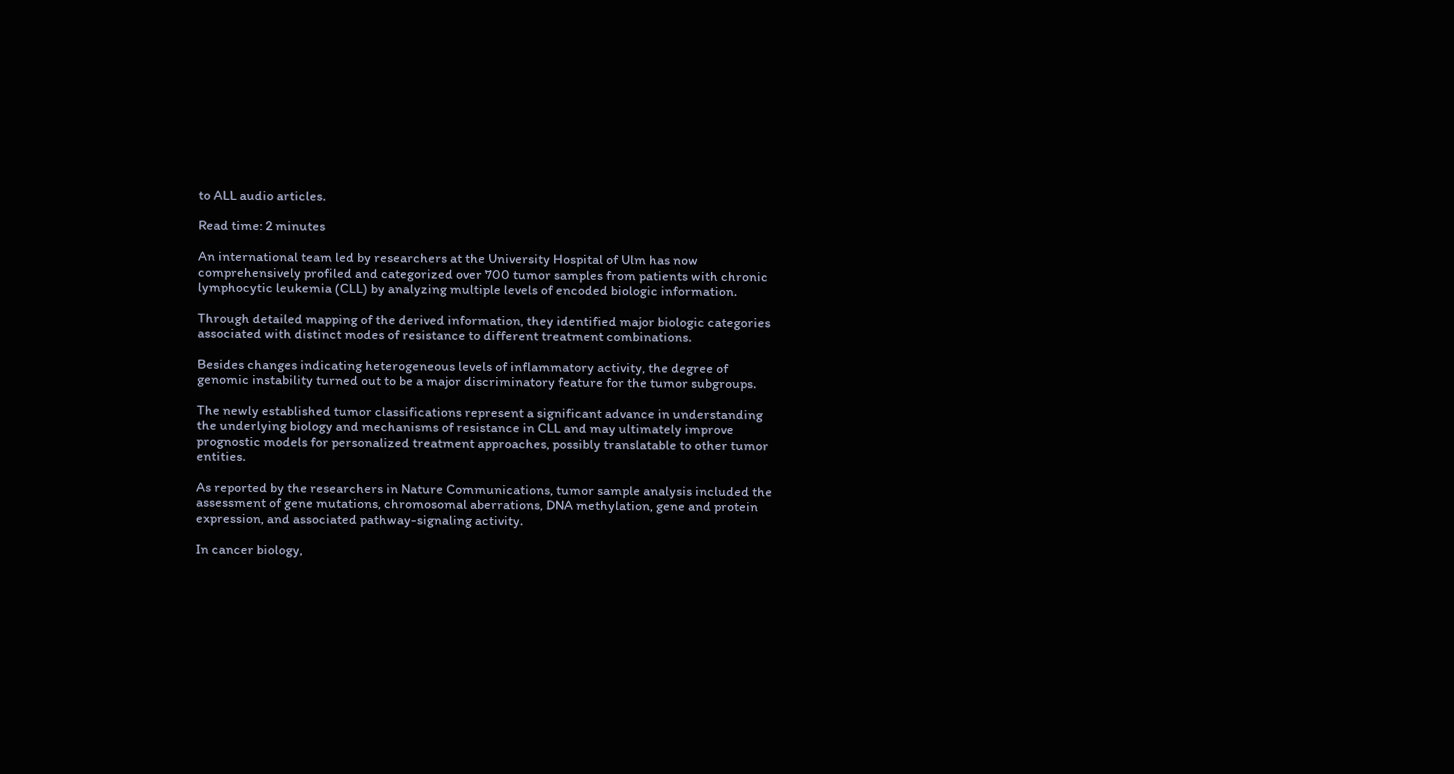to ALL audio articles.

Read time: 2 minutes

An international team led by researchers at the University Hospital of Ulm has now comprehensively profiled and categorized over 700 tumor samples from patients with chronic lymphocytic leukemia (CLL) by analyzing multiple levels of encoded biologic information.

Through detailed mapping of the derived information, they identified major biologic categories associated with distinct modes of resistance to different treatment combinations.

Besides changes indicating heterogeneous levels of inflammatory activity, the degree of genomic instability turned out to be a major discriminatory feature for the tumor subgroups.

The newly established tumor classifications represent a significant advance in understanding the underlying biology and mechanisms of resistance in CLL and may ultimately improve prognostic models for personalized treatment approaches, possibly translatable to other tumor entities.

As reported by the researchers in Nature Communications, tumor sample analysis included the assessment of gene mutations, chromosomal aberrations, DNA methylation, gene and protein expression, and associated pathway-signaling activity.

In cancer biology,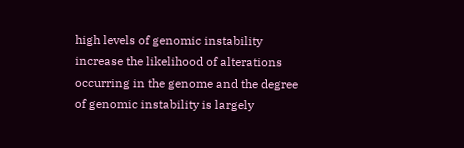high levels of genomic instability increase the likelihood of alterations occurring in the genome and the degree of genomic instability is largely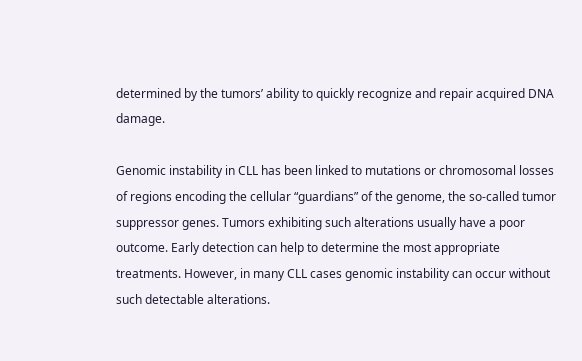determined by the tumors’ ability to quickly recognize and repair acquired DNA damage.

Genomic instability in CLL has been linked to mutations or chromosomal losses of regions encoding the cellular “guardians” of the genome, the so-called tumor suppressor genes. Tumors exhibiting such alterations usually have a poor outcome. Early detection can help to determine the most appropriate treatments. However, in many CLL cases genomic instability can occur without such detectable alterations.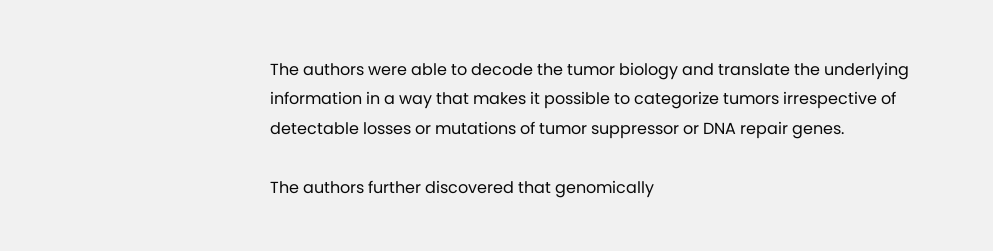The authors were able to decode the tumor biology and translate the underlying information in a way that makes it possible to categorize tumors irrespective of detectable losses or mutations of tumor suppressor or DNA repair genes.

The authors further discovered that genomically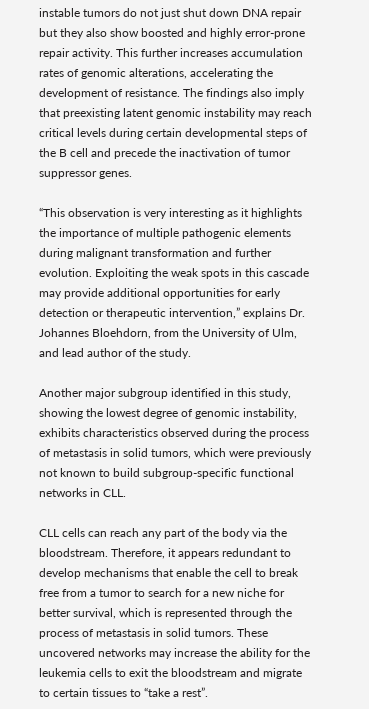instable tumors do not just shut down DNA repair but they also show boosted and highly error-prone repair activity. This further increases accumulation rates of genomic alterations, accelerating the development of resistance. The findings also imply that preexisting latent genomic instability may reach critical levels during certain developmental steps of the B cell and precede the inactivation of tumor suppressor genes.

“This observation is very interesting as it highlights the importance of multiple pathogenic elements during malignant transformation and further evolution. Exploiting the weak spots in this cascade may provide additional opportunities for early detection or therapeutic intervention,” explains Dr. Johannes Bloehdorn, from the University of Ulm, and lead author of the study.

Another major subgroup identified in this study, showing the lowest degree of genomic instability, exhibits characteristics observed during the process of metastasis in solid tumors, which were previously not known to build subgroup-specific functional networks in CLL.

CLL cells can reach any part of the body via the bloodstream. Therefore, it appears redundant to develop mechanisms that enable the cell to break free from a tumor to search for a new niche for better survival, which is represented through the process of metastasis in solid tumors. These uncovered networks may increase the ability for the leukemia cells to exit the bloodstream and migrate to certain tissues to “take a rest”.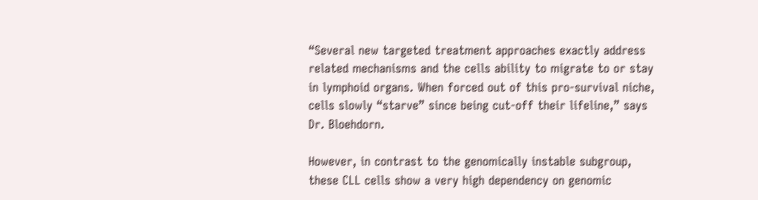“Several new targeted treatment approaches exactly address related mechanisms and the cells ability to migrate to or stay in lymphoid organs. When forced out of this pro-survival niche, cells slowly “starve” since being cut-off their lifeline,” says Dr. Bloehdorn.

However, in contrast to the genomically instable subgroup, these CLL cells show a very high dependency on genomic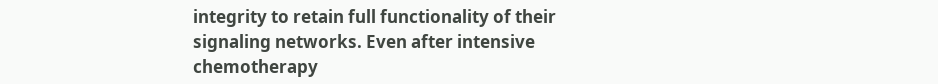integrity to retain full functionality of their signaling networks. Even after intensive chemotherapy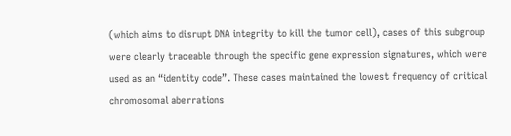(which aims to disrupt DNA integrity to kill the tumor cell), cases of this subgroup were clearly traceable through the specific gene expression signatures, which were used as an “identity code”. These cases maintained the lowest frequency of critical chromosomal aberrations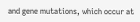and gene mutations, which occur at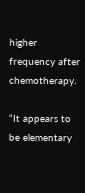higher frequency after chemotherapy.

“It appears to be elementary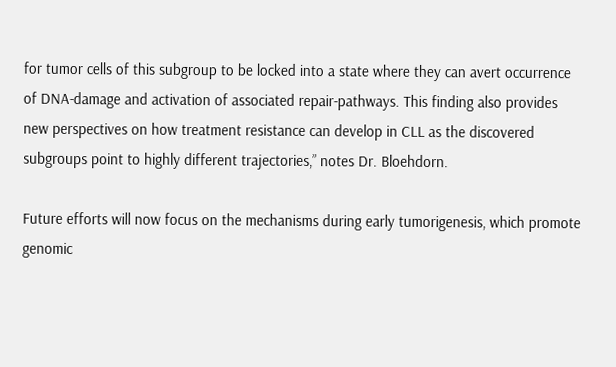for tumor cells of this subgroup to be locked into a state where they can avert occurrence of DNA-damage and activation of associated repair-pathways. This finding also provides new perspectives on how treatment resistance can develop in CLL as the discovered subgroups point to highly different trajectories,” notes Dr. Bloehdorn.

Future efforts will now focus on the mechanisms during early tumorigenesis, which promote genomic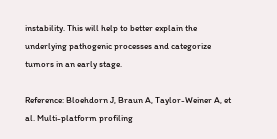instability. This will help to better explain the underlying pathogenic processes and categorize tumors in an early stage.

Reference: Bloehdorn J, Braun A, Taylor-Weiner A, et al. Multi-platform profiling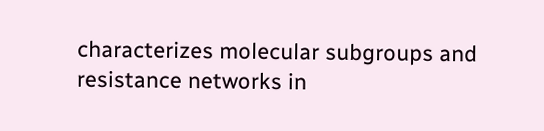characterizes molecular subgroups and resistance networks in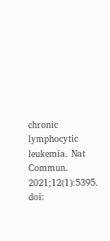chronic lymphocytic leukemia. Nat Commun. 2021;12(1):5395. doi: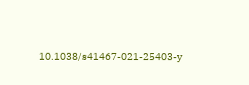10.1038/s41467-021-25403-y